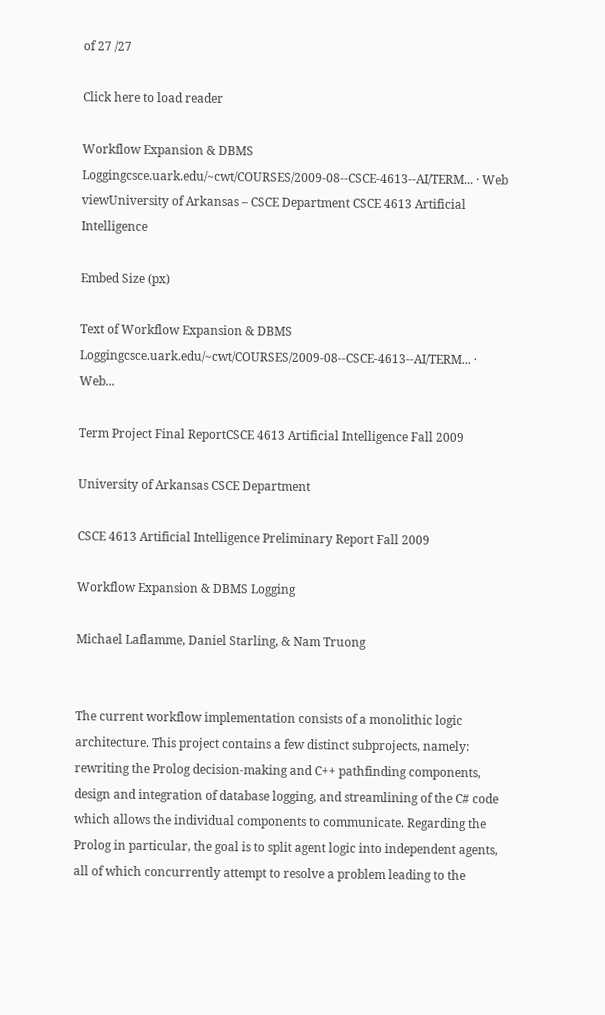of 27 /27

Click here to load reader

Workflow Expansion & DBMS Loggingcsce.uark.edu/~cwt/COURSES/2009-08--CSCE-4613--AI/TERM... · Web viewUniversity of Arkansas – CSCE Department CSCE 4613 Artificial Intelligence

Embed Size (px)

Text of Workflow Expansion & DBMS Loggingcsce.uark.edu/~cwt/COURSES/2009-08--CSCE-4613--AI/TERM... · Web...

Term Project Final ReportCSCE 4613 Artificial Intelligence Fall 2009

University of Arkansas CSCE Department

CSCE 4613 Artificial Intelligence Preliminary Report Fall 2009

Workflow Expansion & DBMS Logging

Michael Laflamme, Daniel Starling, & Nam Truong


The current workflow implementation consists of a monolithic logic architecture. This project contains a few distinct subprojects, namely: rewriting the Prolog decision-making and C++ pathfinding components, design and integration of database logging, and streamlining of the C# code which allows the individual components to communicate. Regarding the Prolog in particular, the goal is to split agent logic into independent agents, all of which concurrently attempt to resolve a problem leading to the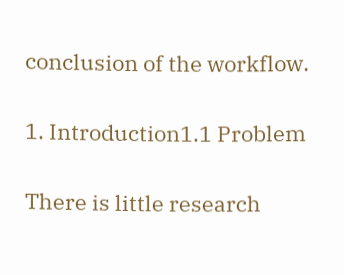conclusion of the workflow.

1. Introduction1.1 Problem

There is little research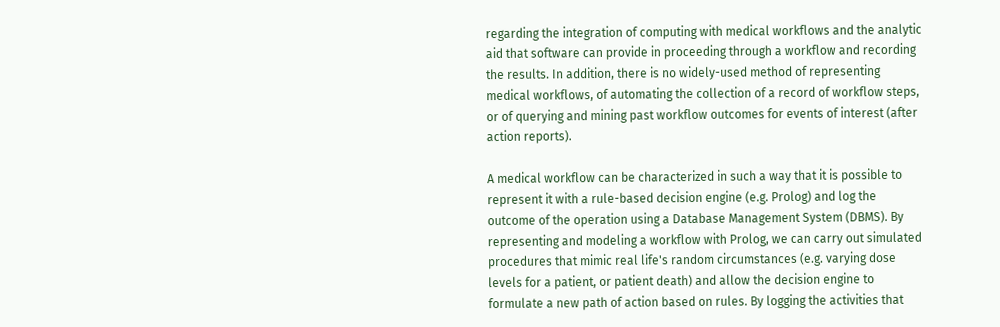regarding the integration of computing with medical workflows and the analytic aid that software can provide in proceeding through a workflow and recording the results. In addition, there is no widely-used method of representing medical workflows, of automating the collection of a record of workflow steps, or of querying and mining past workflow outcomes for events of interest (after action reports).

A medical workflow can be characterized in such a way that it is possible to represent it with a rule-based decision engine (e.g. Prolog) and log the outcome of the operation using a Database Management System (DBMS). By representing and modeling a workflow with Prolog, we can carry out simulated procedures that mimic real life's random circumstances (e.g. varying dose levels for a patient, or patient death) and allow the decision engine to formulate a new path of action based on rules. By logging the activities that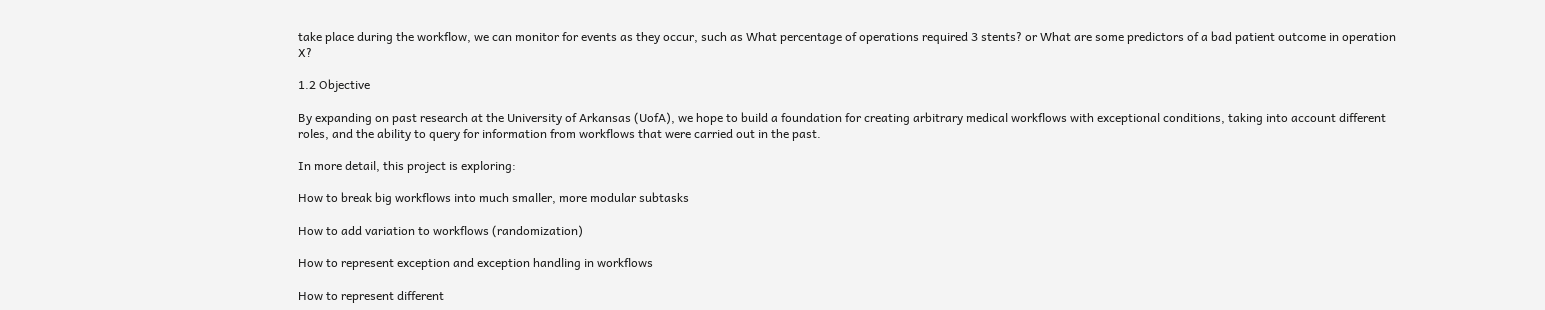take place during the workflow, we can monitor for events as they occur, such as What percentage of operations required 3 stents? or What are some predictors of a bad patient outcome in operation X?

1.2 Objective

By expanding on past research at the University of Arkansas (UofA), we hope to build a foundation for creating arbitrary medical workflows with exceptional conditions, taking into account different roles, and the ability to query for information from workflows that were carried out in the past.

In more detail, this project is exploring:

How to break big workflows into much smaller, more modular subtasks

How to add variation to workflows (randomization)

How to represent exception and exception handling in workflows

How to represent different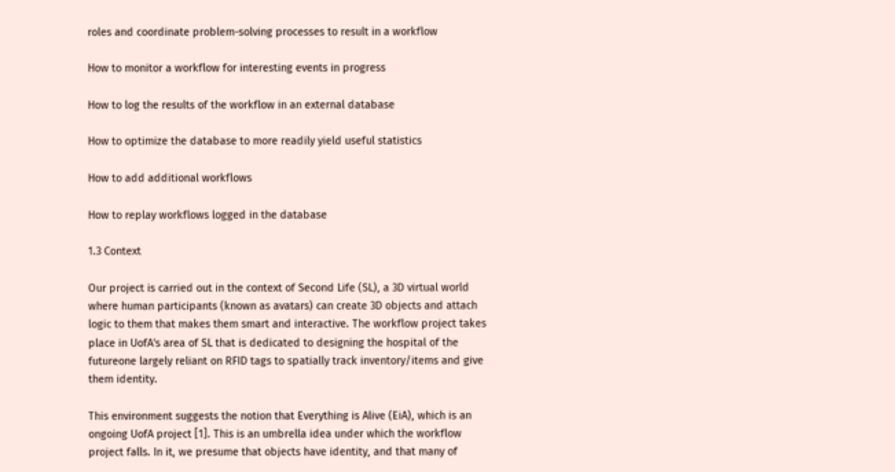roles and coordinate problem-solving processes to result in a workflow

How to monitor a workflow for interesting events in progress

How to log the results of the workflow in an external database

How to optimize the database to more readily yield useful statistics

How to add additional workflows

How to replay workflows logged in the database

1.3 Context

Our project is carried out in the context of Second Life (SL), a 3D virtual world where human participants (known as avatars) can create 3D objects and attach logic to them that makes them smart and interactive. The workflow project takes place in UofA's area of SL that is dedicated to designing the hospital of the futureone largely reliant on RFID tags to spatially track inventory/items and give them identity.

This environment suggests the notion that Everything is Alive (EiA), which is an ongoing UofA project [1]. This is an umbrella idea under which the workflow project falls. In it, we presume that objects have identity, and that many of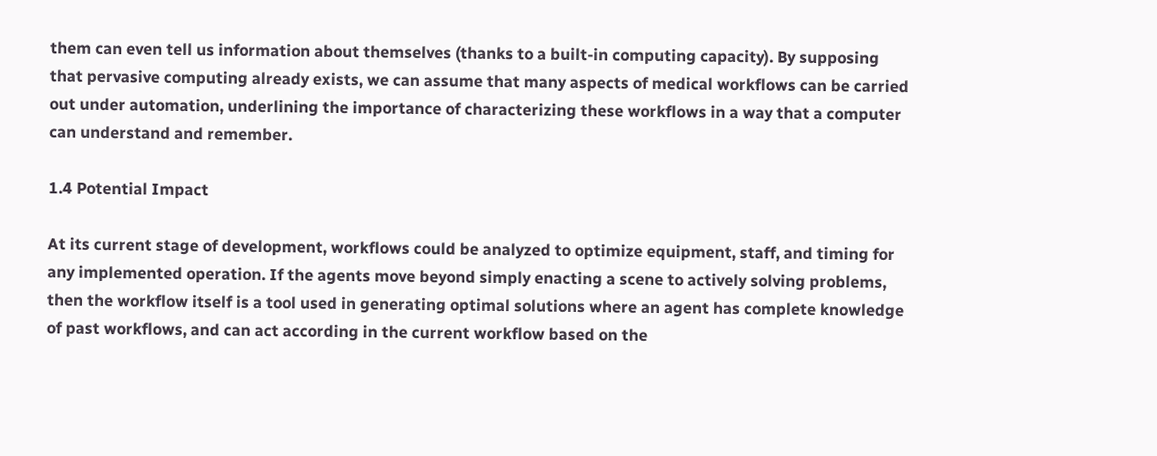them can even tell us information about themselves (thanks to a built-in computing capacity). By supposing that pervasive computing already exists, we can assume that many aspects of medical workflows can be carried out under automation, underlining the importance of characterizing these workflows in a way that a computer can understand and remember.

1.4 Potential Impact

At its current stage of development, workflows could be analyzed to optimize equipment, staff, and timing for any implemented operation. If the agents move beyond simply enacting a scene to actively solving problems, then the workflow itself is a tool used in generating optimal solutions where an agent has complete knowledge of past workflows, and can act according in the current workflow based on the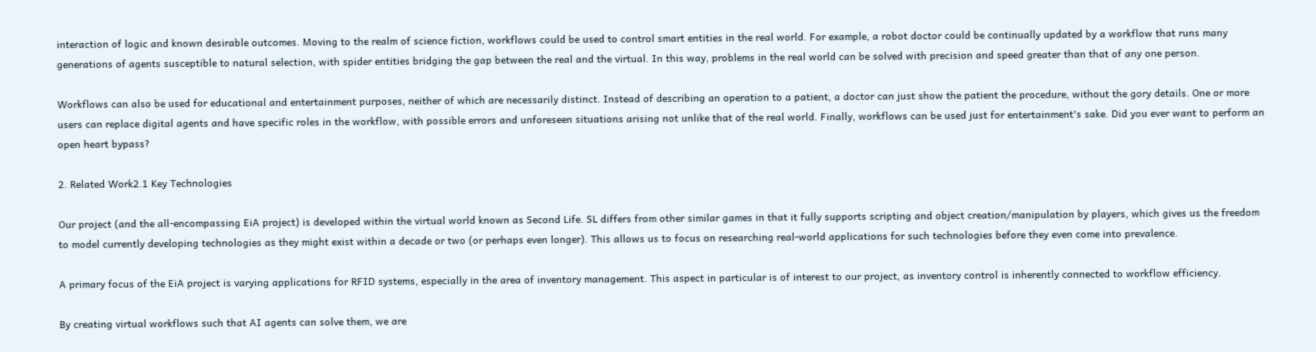interaction of logic and known desirable outcomes. Moving to the realm of science fiction, workflows could be used to control smart entities in the real world. For example, a robot doctor could be continually updated by a workflow that runs many generations of agents susceptible to natural selection, with spider entities bridging the gap between the real and the virtual. In this way, problems in the real world can be solved with precision and speed greater than that of any one person.

Workflows can also be used for educational and entertainment purposes, neither of which are necessarily distinct. Instead of describing an operation to a patient, a doctor can just show the patient the procedure, without the gory details. One or more users can replace digital agents and have specific roles in the workflow, with possible errors and unforeseen situations arising not unlike that of the real world. Finally, workflows can be used just for entertainment's sake. Did you ever want to perform an open heart bypass?

2. Related Work2.1 Key Technologies

Our project (and the all-encompassing EiA project) is developed within the virtual world known as Second Life. SL differs from other similar games in that it fully supports scripting and object creation/manipulation by players, which gives us the freedom to model currently developing technologies as they might exist within a decade or two (or perhaps even longer). This allows us to focus on researching real-world applications for such technologies before they even come into prevalence.

A primary focus of the EiA project is varying applications for RFID systems, especially in the area of inventory management. This aspect in particular is of interest to our project, as inventory control is inherently connected to workflow efficiency.

By creating virtual workflows such that AI agents can solve them, we are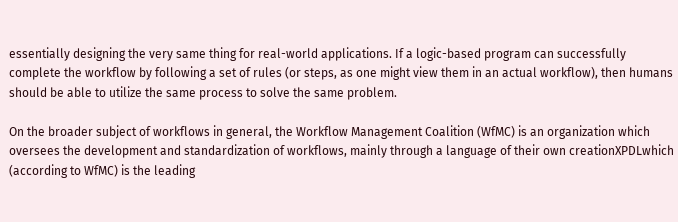essentially designing the very same thing for real-world applications. If a logic-based program can successfully complete the workflow by following a set of rules (or steps, as one might view them in an actual workflow), then humans should be able to utilize the same process to solve the same problem.

On the broader subject of workflows in general, the Workflow Management Coalition (WfMC) is an organization which oversees the development and standardization of workflows, mainly through a language of their own creationXPDLwhich (according to WfMC) is the leading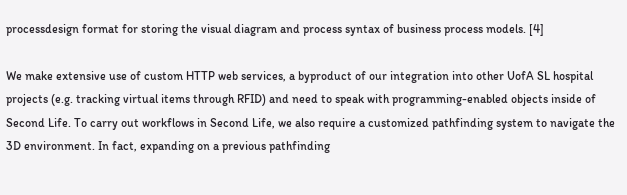processdesign format for storing the visual diagram and process syntax of business process models. [4]

We make extensive use of custom HTTP web services, a byproduct of our integration into other UofA SL hospital projects (e.g. tracking virtual items through RFID) and need to speak with programming-enabled objects inside of Second Life. To carry out workflows in Second Life, we also require a customized pathfinding system to navigate the 3D environment. In fact, expanding on a previous pathfinding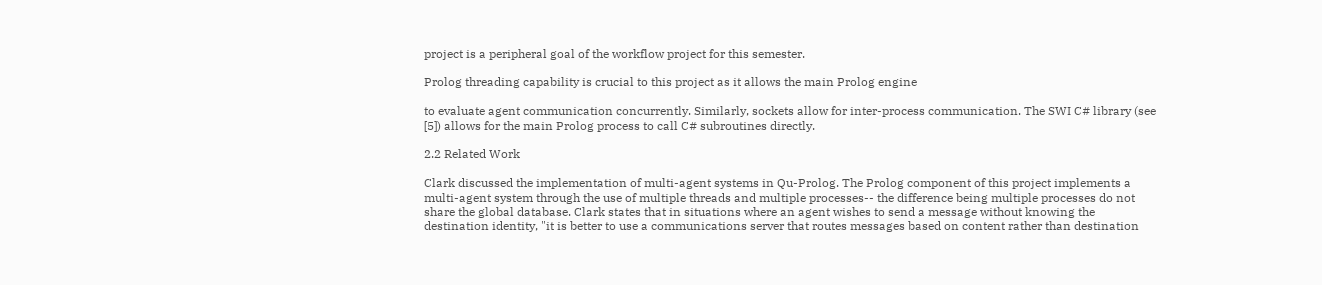project is a peripheral goal of the workflow project for this semester.

Prolog threading capability is crucial to this project as it allows the main Prolog engine

to evaluate agent communication concurrently. Similarly, sockets allow for inter-process communication. The SWI C# library (see [5]) allows for the main Prolog process to call C# subroutines directly.

2.2 Related Work

Clark discussed the implementation of multi-agent systems in Qu-Prolog. The Prolog component of this project implements a multi-agent system through the use of multiple threads and multiple processes-- the difference being multiple processes do not share the global database. Clark states that in situations where an agent wishes to send a message without knowing the destination identity, "it is better to use a communications server that routes messages based on content rather than destination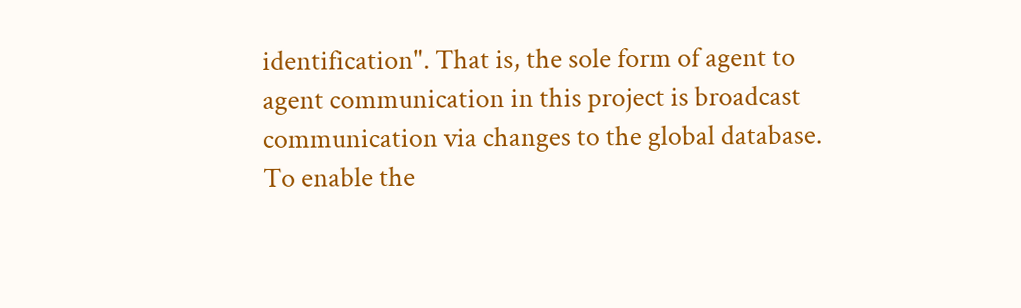identification". That is, the sole form of agent to agent communication in this project is broadcast communication via changes to the global database. To enable the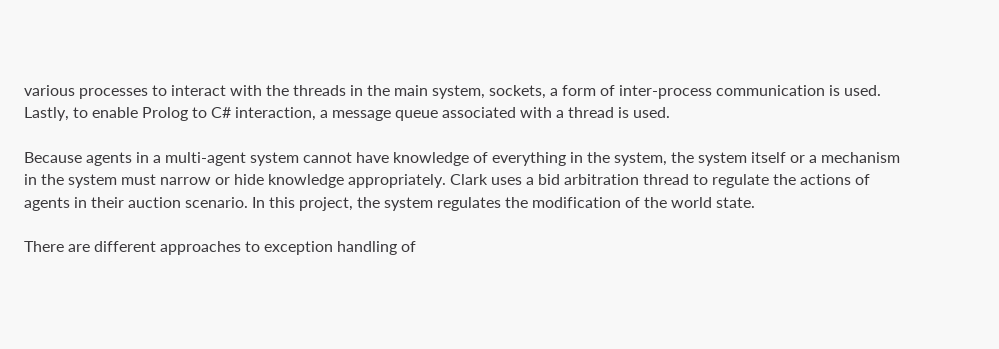various processes to interact with the threads in the main system, sockets, a form of inter-process communication is used. Lastly, to enable Prolog to C# interaction, a message queue associated with a thread is used.

Because agents in a multi-agent system cannot have knowledge of everything in the system, the system itself or a mechanism in the system must narrow or hide knowledge appropriately. Clark uses a bid arbitration thread to regulate the actions of agents in their auction scenario. In this project, the system regulates the modification of the world state.

There are different approaches to exception handling of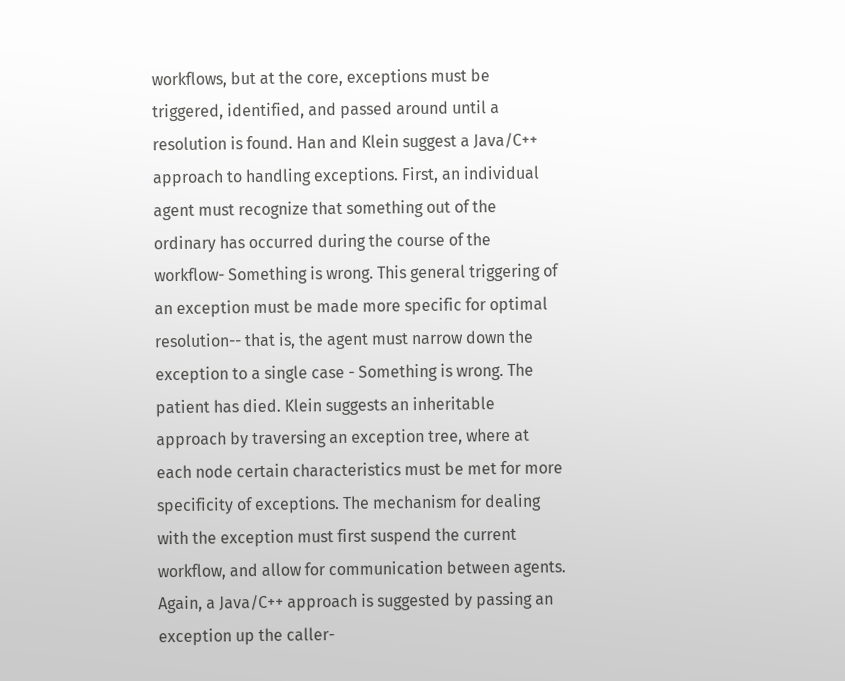workflows, but at the core, exceptions must be triggered, identified, and passed around until a resolution is found. Han and Klein suggest a Java/C++ approach to handling exceptions. First, an individual agent must recognize that something out of the ordinary has occurred during the course of the workflow- Something is wrong. This general triggering of an exception must be made more specific for optimal resolution-- that is, the agent must narrow down the exception to a single case - Something is wrong. The patient has died. Klein suggests an inheritable approach by traversing an exception tree, where at each node certain characteristics must be met for more specificity of exceptions. The mechanism for dealing with the exception must first suspend the current workflow, and allow for communication between agents. Again, a Java/C++ approach is suggested by passing an exception up the caller-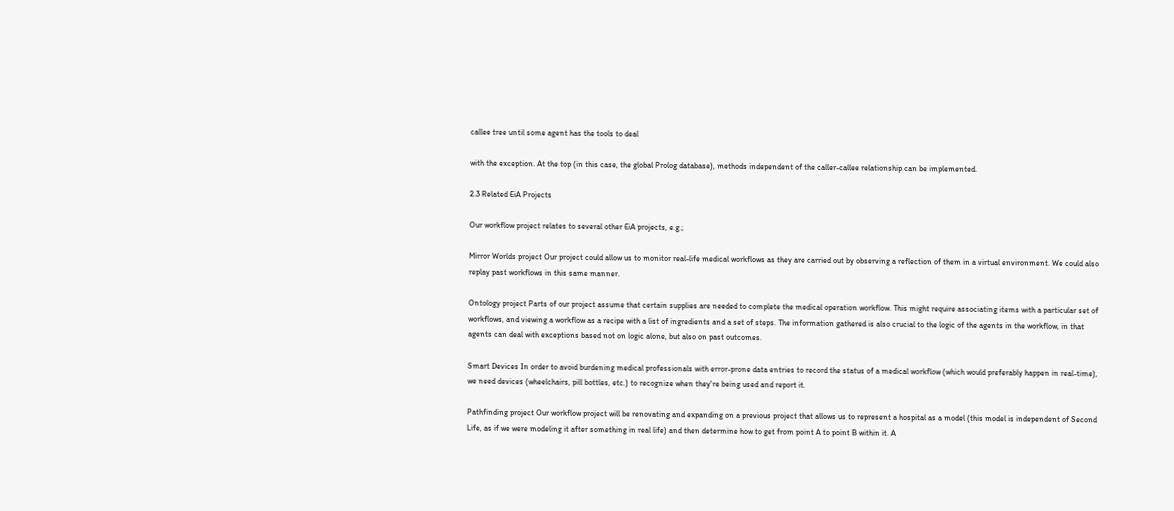callee tree until some agent has the tools to deal

with the exception. At the top (in this case, the global Prolog database), methods independent of the caller-callee relationship can be implemented.

2.3 Related EiA Projects

Our workflow project relates to several other EiA projects, e.g.;

Mirror Worlds project Our project could allow us to monitor real-life medical workflows as they are carried out by observing a reflection of them in a virtual environment. We could also replay past workflows in this same manner.

Ontology project Parts of our project assume that certain supplies are needed to complete the medical operation workflow. This might require associating items with a particular set of workflows, and viewing a workflow as a recipe with a list of ingredients and a set of steps. The information gathered is also crucial to the logic of the agents in the workflow, in that agents can deal with exceptions based not on logic alone, but also on past outcomes.

Smart Devices In order to avoid burdening medical professionals with error-prone data entries to record the status of a medical workflow (which would preferably happen in real-time), we need devices (wheelchairs, pill bottles, etc.) to recognize when they're being used and report it.

Pathfinding project Our workflow project will be renovating and expanding on a previous project that allows us to represent a hospital as a model (this model is independent of Second Life, as if we were modeling it after something in real life) and then determine how to get from point A to point B within it. A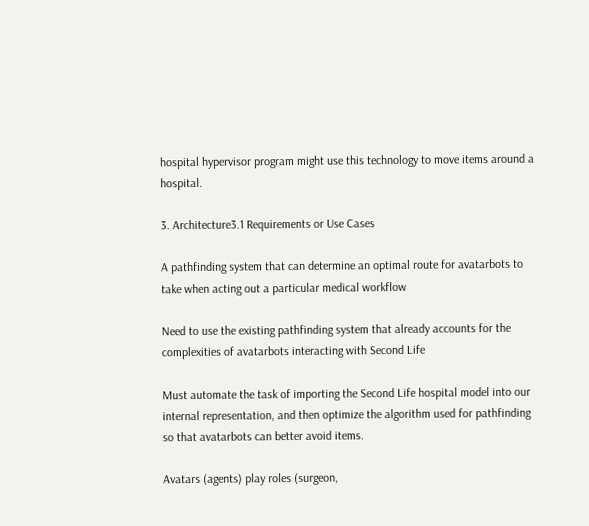hospital hypervisor program might use this technology to move items around a hospital.

3. Architecture3.1 Requirements or Use Cases

A pathfinding system that can determine an optimal route for avatarbots to take when acting out a particular medical workflow

Need to use the existing pathfinding system that already accounts for the complexities of avatarbots interacting with Second Life

Must automate the task of importing the Second Life hospital model into our internal representation, and then optimize the algorithm used for pathfinding so that avatarbots can better avoid items.

Avatars (agents) play roles (surgeon,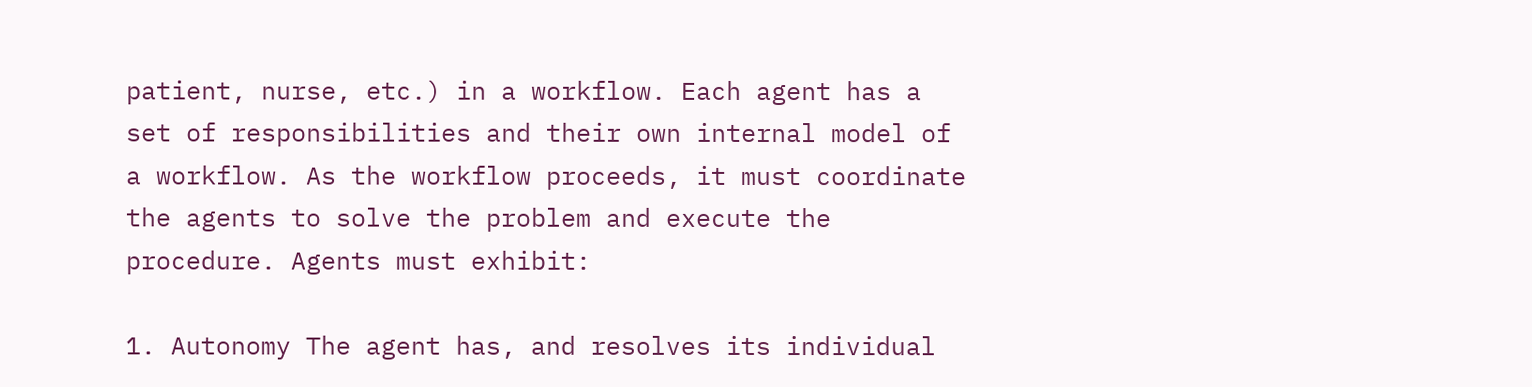patient, nurse, etc.) in a workflow. Each agent has a set of responsibilities and their own internal model of a workflow. As the workflow proceeds, it must coordinate the agents to solve the problem and execute the procedure. Agents must exhibit:

1. Autonomy The agent has, and resolves its individual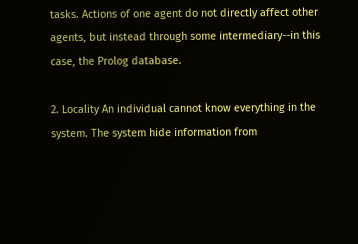tasks. Actions of one agent do not directly affect other agents, but instead through some intermediary--in this case, the Prolog database.

2. Locality An individual cannot know everything in the system. The system hide information from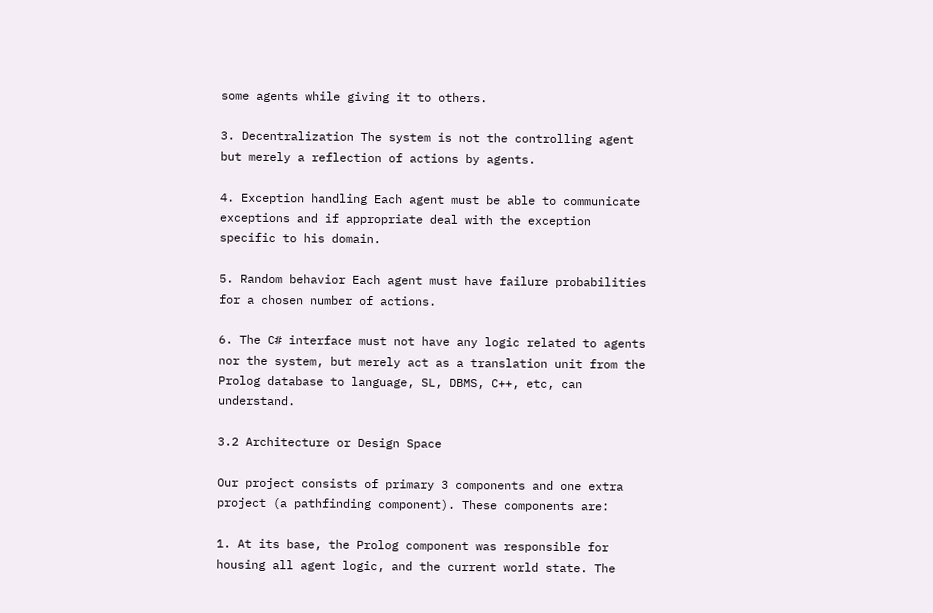some agents while giving it to others.

3. Decentralization The system is not the controlling agent but merely a reflection of actions by agents.

4. Exception handling Each agent must be able to communicate exceptions and if appropriate deal with the exception specific to his domain.

5. Random behavior Each agent must have failure probabilities for a chosen number of actions.

6. The C# interface must not have any logic related to agents nor the system, but merely act as a translation unit from the Prolog database to language, SL, DBMS, C++, etc, can understand.

3.2 Architecture or Design Space

Our project consists of primary 3 components and one extra project (a pathfinding component). These components are:

1. At its base, the Prolog component was responsible for housing all agent logic, and the current world state. The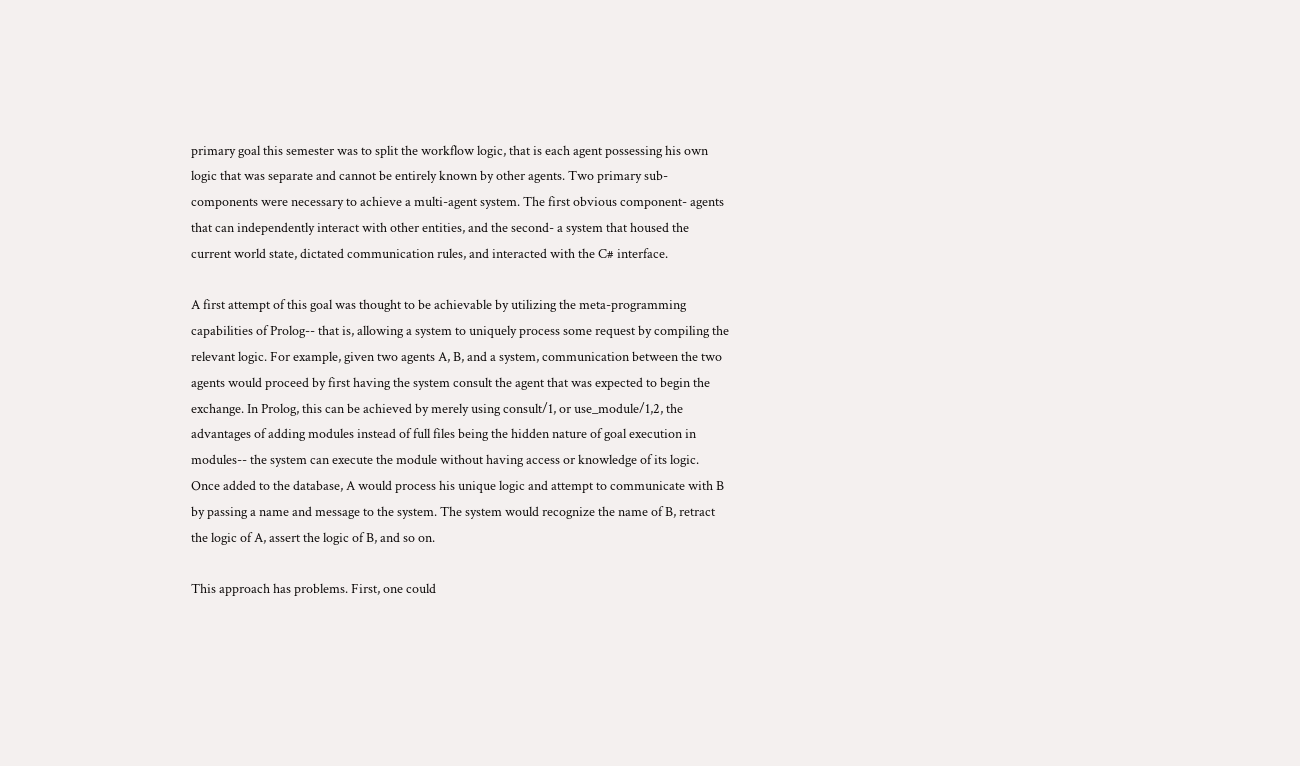primary goal this semester was to split the workflow logic, that is each agent possessing his own logic that was separate and cannot be entirely known by other agents. Two primary sub-components were necessary to achieve a multi-agent system. The first obvious component- agents that can independently interact with other entities, and the second- a system that housed the current world state, dictated communication rules, and interacted with the C# interface.

A first attempt of this goal was thought to be achievable by utilizing the meta-programming capabilities of Prolog-- that is, allowing a system to uniquely process some request by compiling the relevant logic. For example, given two agents A, B, and a system, communication between the two agents would proceed by first having the system consult the agent that was expected to begin the exchange. In Prolog, this can be achieved by merely using consult/1, or use_module/1,2, the advantages of adding modules instead of full files being the hidden nature of goal execution in modules-- the system can execute the module without having access or knowledge of its logic. Once added to the database, A would process his unique logic and attempt to communicate with B by passing a name and message to the system. The system would recognize the name of B, retract the logic of A, assert the logic of B, and so on.

This approach has problems. First, one could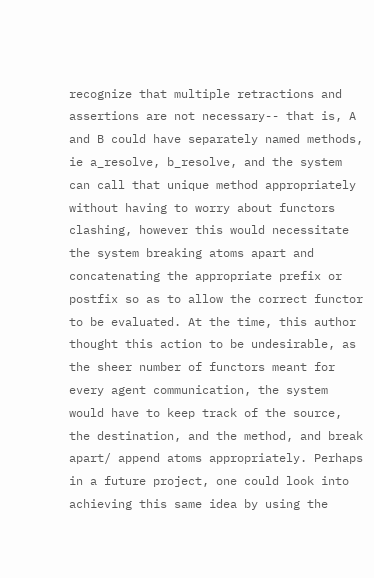recognize that multiple retractions and assertions are not necessary-- that is, A and B could have separately named methods, ie a_resolve, b_resolve, and the system can call that unique method appropriately without having to worry about functors clashing, however this would necessitate the system breaking atoms apart and concatenating the appropriate prefix or postfix so as to allow the correct functor to be evaluated. At the time, this author thought this action to be undesirable, as the sheer number of functors meant for every agent communication, the system would have to keep track of the source, the destination, and the method, and break apart/ append atoms appropriately. Perhaps in a future project, one could look into achieving this same idea by using the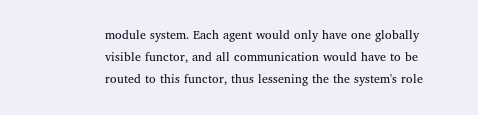module system. Each agent would only have one globally visible functor, and all communication would have to be routed to this functor, thus lessening the the system's role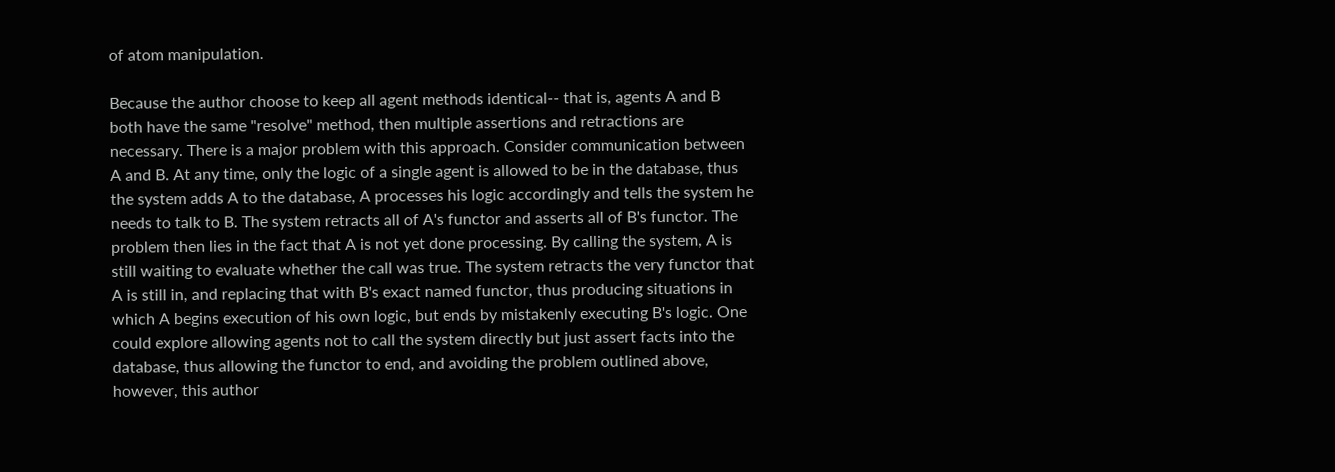of atom manipulation.

Because the author choose to keep all agent methods identical-- that is, agents A and B both have the same "resolve" method, then multiple assertions and retractions are necessary. There is a major problem with this approach. Consider communication between A and B. At any time, only the logic of a single agent is allowed to be in the database, thus the system adds A to the database, A processes his logic accordingly and tells the system he needs to talk to B. The system retracts all of A's functor and asserts all of B's functor. The problem then lies in the fact that A is not yet done processing. By calling the system, A is still waiting to evaluate whether the call was true. The system retracts the very functor that A is still in, and replacing that with B's exact named functor, thus producing situations in which A begins execution of his own logic, but ends by mistakenly executing B's logic. One could explore allowing agents not to call the system directly but just assert facts into the database, thus allowing the functor to end, and avoiding the problem outlined above, however, this author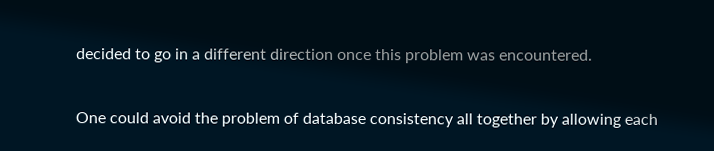decided to go in a different direction once this problem was encountered.

One could avoid the problem of database consistency all together by allowing each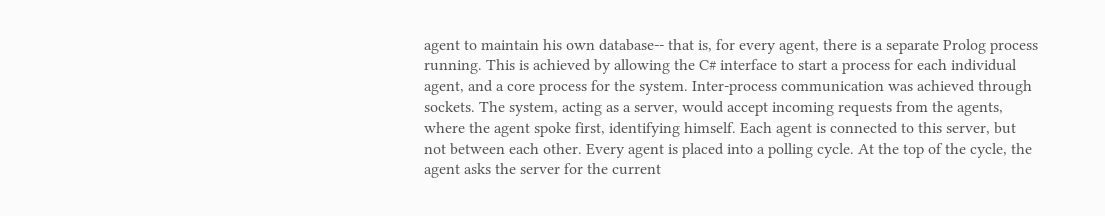agent to maintain his own database-- that is, for every agent, there is a separate Prolog process running. This is achieved by allowing the C# interface to start a process for each individual agent, and a core process for the system. Inter-process communication was achieved through sockets. The system, acting as a server, would accept incoming requests from the agents, where the agent spoke first, identifying himself. Each agent is connected to this server, but not between each other. Every agent is placed into a polling cycle. At the top of the cycle, the agent asks the server for the current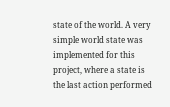state of the world. A very simple world state was implemented for this project, where a state is the last action performed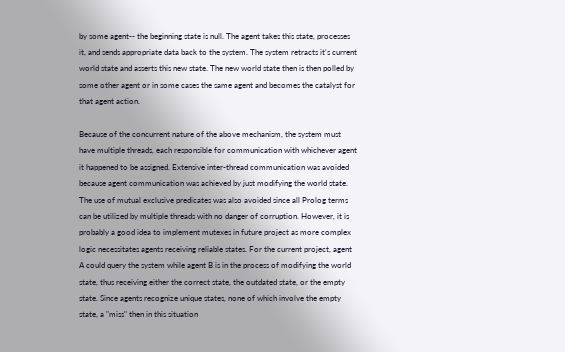by some agent-- the beginning state is null. The agent takes this state, processes it, and sends appropriate data back to the system. The system retracts it's current world state and asserts this new state. The new world state then is then polled by some other agent or in some cases the same agent and becomes the catalyst for that agent action.

Because of the concurrent nature of the above mechanism, the system must have multiple threads, each responsible for communication with whichever agent it happened to be assigned. Extensive inter-thread communication was avoided because agent communication was achieved by just modifying the world state. The use of mutual exclusive predicates was also avoided since all Prolog terms can be utilized by multiple threads with no danger of corruption. However, it is probably a good idea to implement mutexes in future project as more complex logic necessitates agents receiving reliable states. For the current project, agent A could query the system while agent B is in the process of modifying the world state, thus receiving either the correct state, the outdated state, or the empty state. Since agents recognize unique states, none of which involve the empty state, a "miss" then in this situation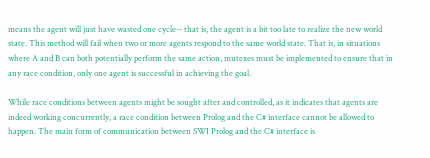means the agent will just have wasted one cycle-- that is, the agent is a bit too late to realize the new world state. This method will fail when two or more agents respond to the same world state. That is, in situations where A and B can both potentially perform the same action, mutexes must be implemented to ensure that in any race condition, only one agent is successful in achieving the goal.

While race conditions between agents might be sought after and controlled, as it indicates that agents are indeed working concurrently, a race condition between Prolog and the C# interface cannot be allowed to happen. The main form of communication between SWI Prolog and the C# interface is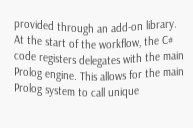provided through an add-on library. At the start of the workflow, the C# code registers delegates with the main Prolog engine. This allows for the main Prolog system to call unique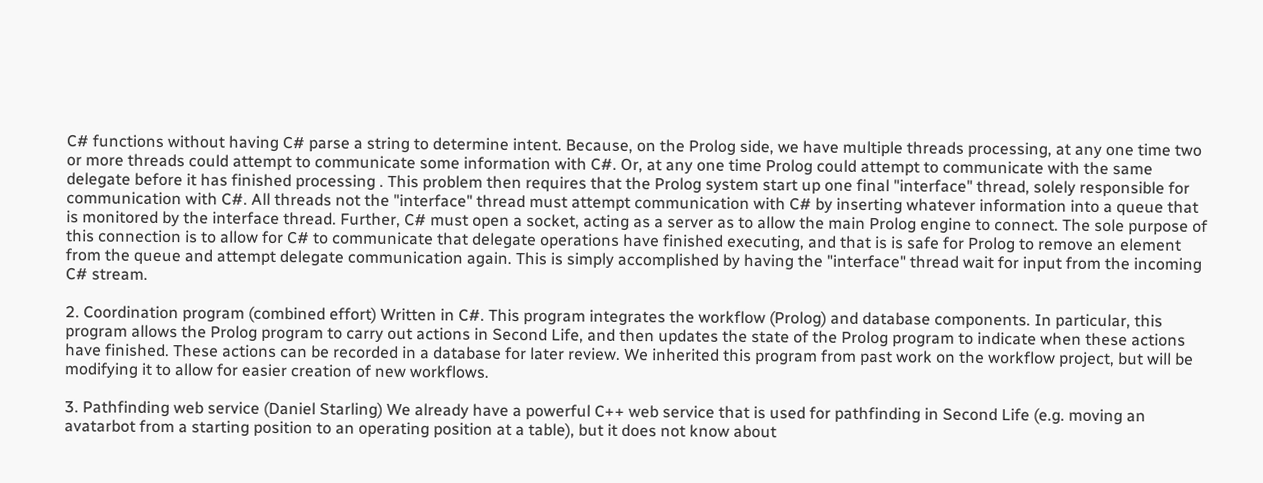C# functions without having C# parse a string to determine intent. Because, on the Prolog side, we have multiple threads processing, at any one time two or more threads could attempt to communicate some information with C#. Or, at any one time Prolog could attempt to communicate with the same delegate before it has finished processing . This problem then requires that the Prolog system start up one final "interface" thread, solely responsible for communication with C#. All threads not the "interface" thread must attempt communication with C# by inserting whatever information into a queue that is monitored by the interface thread. Further, C# must open a socket, acting as a server as to allow the main Prolog engine to connect. The sole purpose of this connection is to allow for C# to communicate that delegate operations have finished executing, and that is is safe for Prolog to remove an element from the queue and attempt delegate communication again. This is simply accomplished by having the "interface" thread wait for input from the incoming C# stream.

2. Coordination program (combined effort) Written in C#. This program integrates the workflow (Prolog) and database components. In particular, this program allows the Prolog program to carry out actions in Second Life, and then updates the state of the Prolog program to indicate when these actions have finished. These actions can be recorded in a database for later review. We inherited this program from past work on the workflow project, but will be modifying it to allow for easier creation of new workflows.

3. Pathfinding web service (Daniel Starling) We already have a powerful C++ web service that is used for pathfinding in Second Life (e.g. moving an avatarbot from a starting position to an operating position at a table), but it does not know about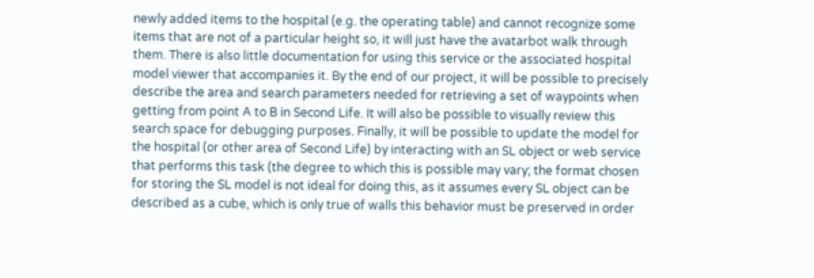newly added items to the hospital (e.g. the operating table) and cannot recognize some items that are not of a particular height so, it will just have the avatarbot walk through them. There is also little documentation for using this service or the associated hospital model viewer that accompanies it. By the end of our project, it will be possible to precisely describe the area and search parameters needed for retrieving a set of waypoints when getting from point A to B in Second Life. It will also be possible to visually review this search space for debugging purposes. Finally, it will be possible to update the model for the hospital (or other area of Second Life) by interacting with an SL object or web service that performs this task (the degree to which this is possible may vary; the format chosen for storing the SL model is not ideal for doing this, as it assumes every SL object can be described as a cube, which is only true of walls this behavior must be preserved in order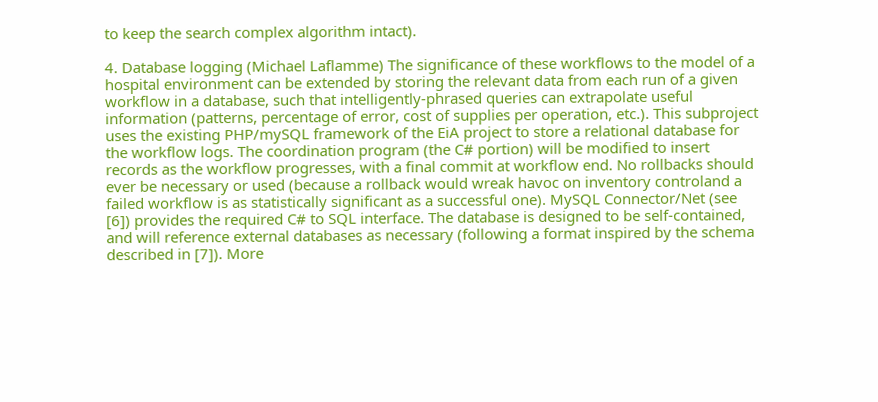to keep the search complex algorithm intact).

4. Database logging (Michael Laflamme) The significance of these workflows to the model of a hospital environment can be extended by storing the relevant data from each run of a given workflow in a database, such that intelligently-phrased queries can extrapolate useful information (patterns, percentage of error, cost of supplies per operation, etc.). This subproject uses the existing PHP/mySQL framework of the EiA project to store a relational database for the workflow logs. The coordination program (the C# portion) will be modified to insert records as the workflow progresses, with a final commit at workflow end. No rollbacks should ever be necessary or used (because a rollback would wreak havoc on inventory controland a failed workflow is as statistically significant as a successful one). MySQL Connector/Net (see [6]) provides the required C# to SQL interface. The database is designed to be self-contained, and will reference external databases as necessary (following a format inspired by the schema described in [7]). More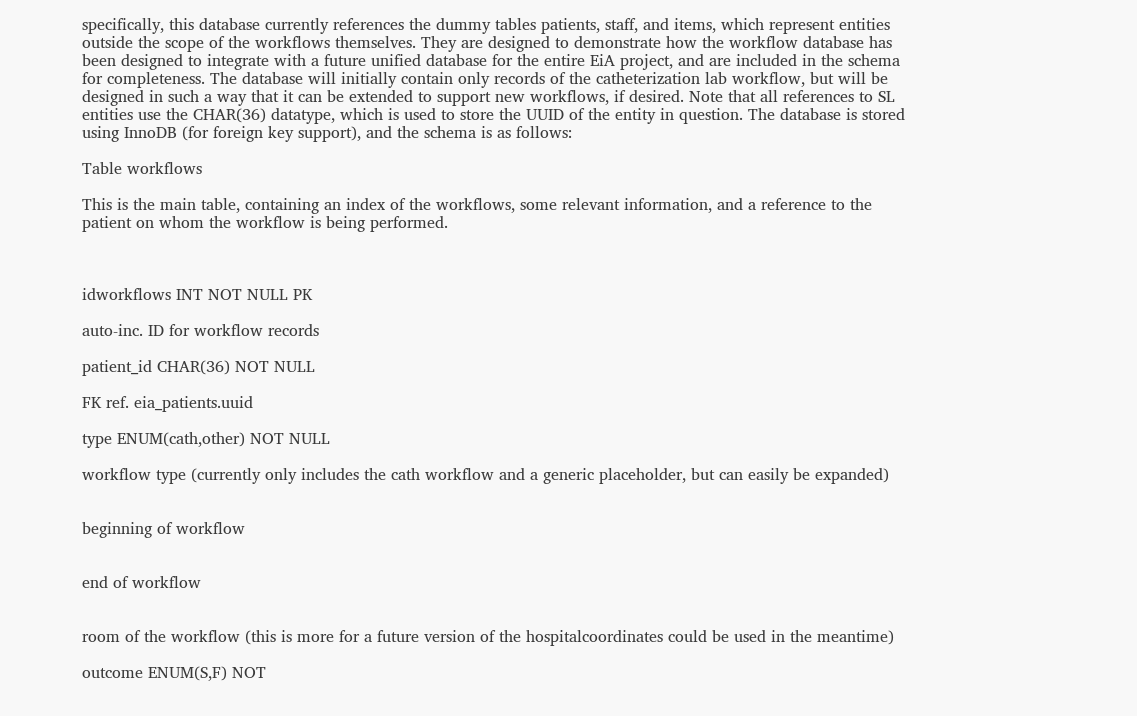specifically, this database currently references the dummy tables patients, staff, and items, which represent entities outside the scope of the workflows themselves. They are designed to demonstrate how the workflow database has been designed to integrate with a future unified database for the entire EiA project, and are included in the schema for completeness. The database will initially contain only records of the catheterization lab workflow, but will be designed in such a way that it can be extended to support new workflows, if desired. Note that all references to SL entities use the CHAR(36) datatype, which is used to store the UUID of the entity in question. The database is stored using InnoDB (for foreign key support), and the schema is as follows:

Table workflows

This is the main table, containing an index of the workflows, some relevant information, and a reference to the patient on whom the workflow is being performed.



idworkflows INT NOT NULL PK

auto-inc. ID for workflow records

patient_id CHAR(36) NOT NULL

FK ref. eia_patients.uuid

type ENUM(cath,other) NOT NULL

workflow type (currently only includes the cath workflow and a generic placeholder, but can easily be expanded)


beginning of workflow


end of workflow


room of the workflow (this is more for a future version of the hospitalcoordinates could be used in the meantime)

outcome ENUM(S,F) NOT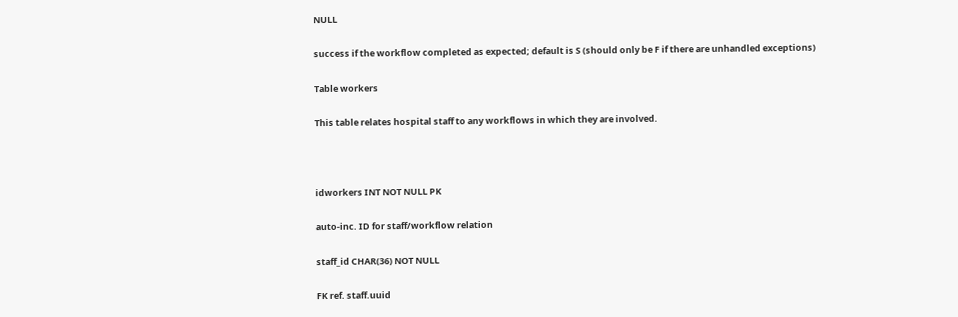NULL

success if the workflow completed as expected; default is S (should only be F if there are unhandled exceptions)

Table workers

This table relates hospital staff to any workflows in which they are involved.



idworkers INT NOT NULL PK

auto-inc. ID for staff/workflow relation

staff_id CHAR(36) NOT NULL

FK ref. staff.uuid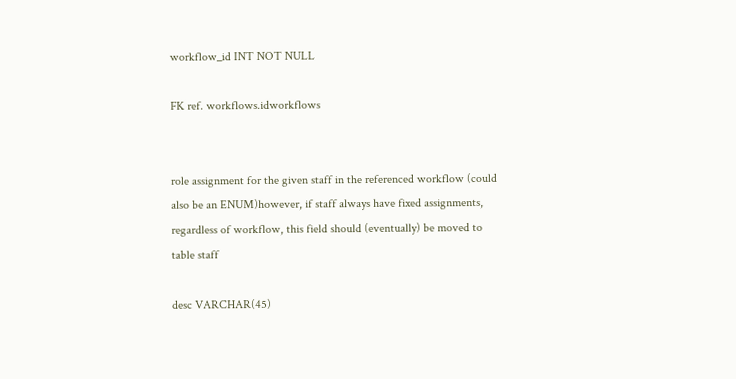workflow_id INT NOT NULL

FK ref. workflows.idworkflows


role assignment for the given staff in the referenced workflow (could also be an ENUM)however, if staff always have fixed assignments, regardless of workflow, this field should (eventually) be moved to table staff

desc VARCHAR(45)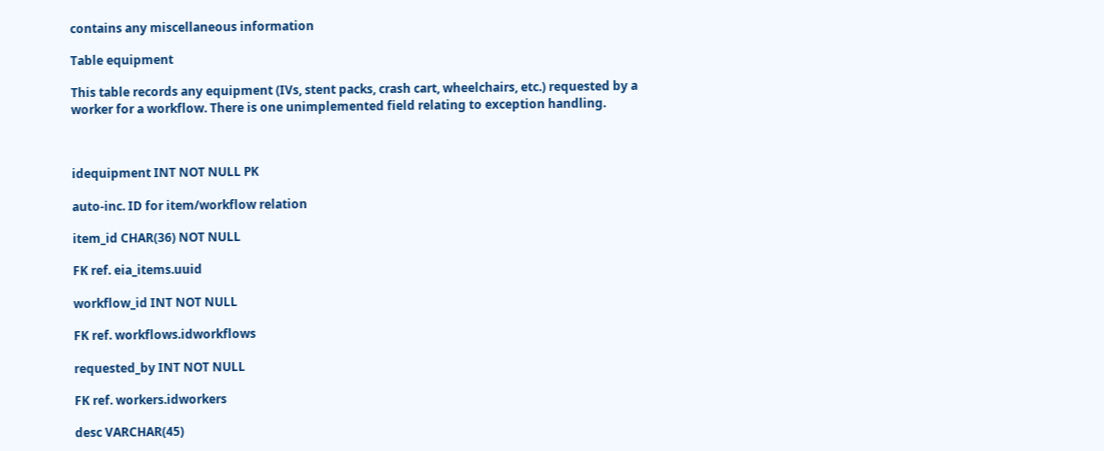contains any miscellaneous information

Table equipment

This table records any equipment (IVs, stent packs, crash cart, wheelchairs, etc.) requested by a worker for a workflow. There is one unimplemented field relating to exception handling.



idequipment INT NOT NULL PK

auto-inc. ID for item/workflow relation

item_id CHAR(36) NOT NULL

FK ref. eia_items.uuid

workflow_id INT NOT NULL

FK ref. workflows.idworkflows

requested_by INT NOT NULL

FK ref. workers.idworkers

desc VARCHAR(45)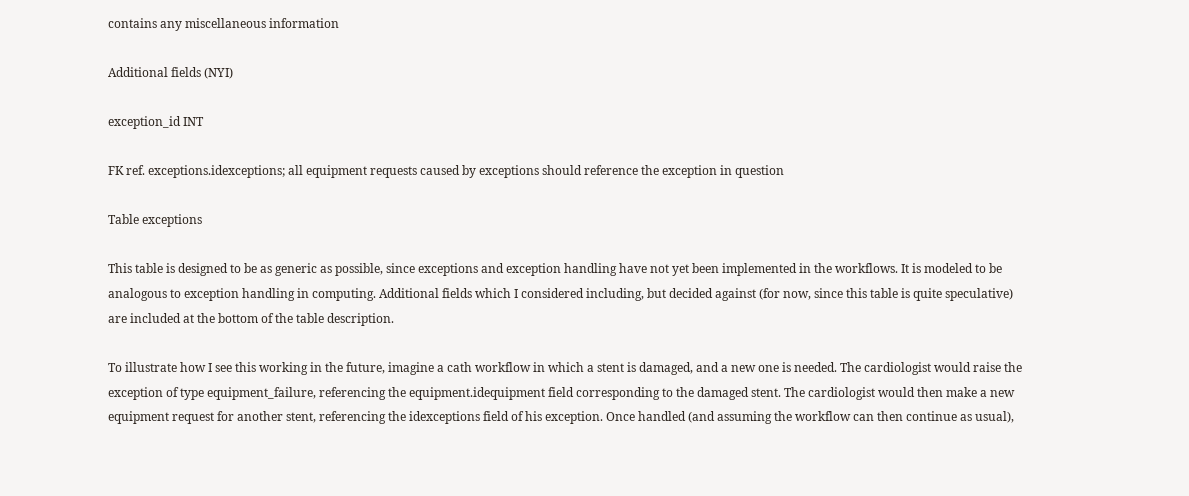contains any miscellaneous information

Additional fields (NYI)

exception_id INT

FK ref. exceptions.idexceptions; all equipment requests caused by exceptions should reference the exception in question

Table exceptions

This table is designed to be as generic as possible, since exceptions and exception handling have not yet been implemented in the workflows. It is modeled to be analogous to exception handling in computing. Additional fields which I considered including, but decided against (for now, since this table is quite speculative) are included at the bottom of the table description.

To illustrate how I see this working in the future, imagine a cath workflow in which a stent is damaged, and a new one is needed. The cardiologist would raise the exception of type equipment_failure, referencing the equipment.idequipment field corresponding to the damaged stent. The cardiologist would then make a new equipment request for another stent, referencing the idexceptions field of his exception. Once handled (and assuming the workflow can then continue as usual),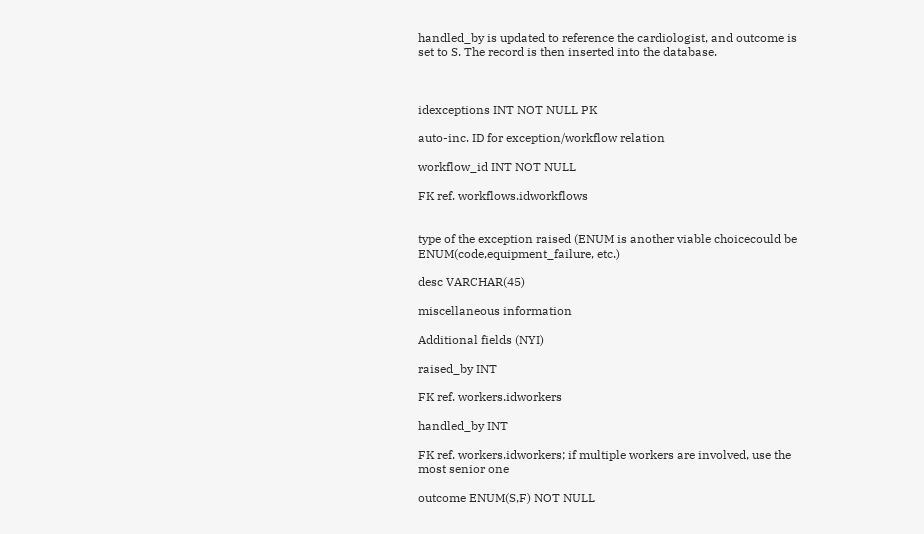handled_by is updated to reference the cardiologist, and outcome is set to S. The record is then inserted into the database.



idexceptions INT NOT NULL PK

auto-inc. ID for exception/workflow relation

workflow_id INT NOT NULL

FK ref. workflows.idworkflows


type of the exception raised (ENUM is another viable choicecould be ENUM(code,equipment_failure, etc.)

desc VARCHAR(45)

miscellaneous information

Additional fields (NYI)

raised_by INT

FK ref. workers.idworkers

handled_by INT

FK ref. workers.idworkers; if multiple workers are involved, use the most senior one

outcome ENUM(S,F) NOT NULL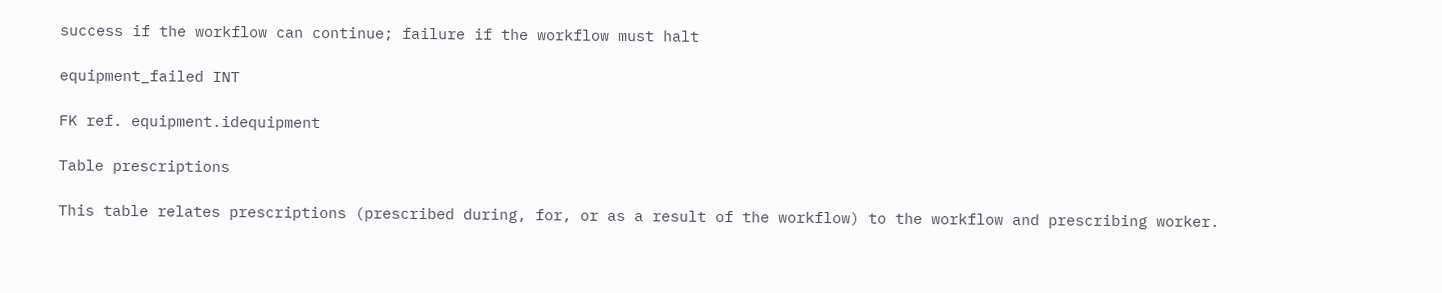success if the workflow can continue; failure if the workflow must halt

equipment_failed INT

FK ref. equipment.idequipment

Table prescriptions

This table relates prescriptions (prescribed during, for, or as a result of the workflow) to the workflow and prescribing worker.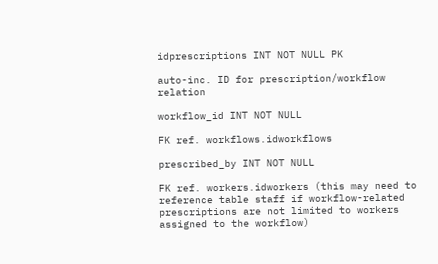idprescriptions INT NOT NULL PK

auto-inc. ID for prescription/workflow relation

workflow_id INT NOT NULL

FK ref. workflows.idworkflows

prescribed_by INT NOT NULL

FK ref. workers.idworkers (this may need to reference table staff if workflow-related prescriptions are not limited to workers assigned to the workflow)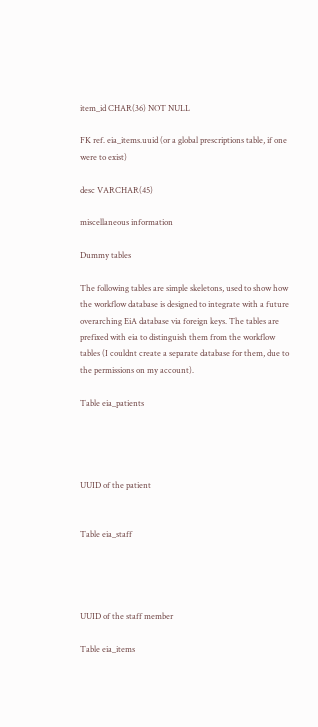item_id CHAR(36) NOT NULL

FK ref. eia_items.uuid (or a global prescriptions table, if one were to exist)

desc VARCHAR(45)

miscellaneous information

Dummy tables

The following tables are simple skeletons, used to show how the workflow database is designed to integrate with a future overarching EiA database via foreign keys. The tables are prefixed with eia to distinguish them from the workflow tables (I couldnt create a separate database for them, due to the permissions on my account).

Table eia_patients




UUID of the patient


Table eia_staff




UUID of the staff member

Table eia_items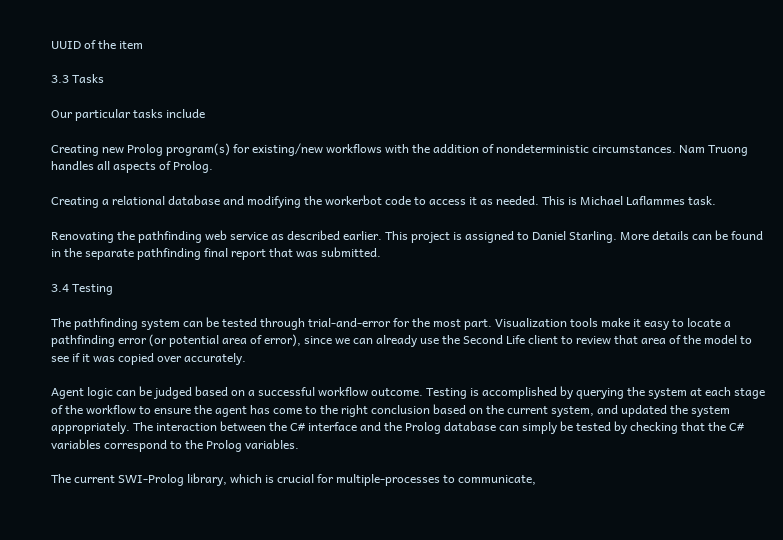UUID of the item

3.3 Tasks

Our particular tasks include

Creating new Prolog program(s) for existing/new workflows with the addition of nondeterministic circumstances. Nam Truong handles all aspects of Prolog.

Creating a relational database and modifying the workerbot code to access it as needed. This is Michael Laflammes task.

Renovating the pathfinding web service as described earlier. This project is assigned to Daniel Starling. More details can be found in the separate pathfinding final report that was submitted.

3.4 Testing

The pathfinding system can be tested through trial-and-error for the most part. Visualization tools make it easy to locate a pathfinding error (or potential area of error), since we can already use the Second Life client to review that area of the model to see if it was copied over accurately.

Agent logic can be judged based on a successful workflow outcome. Testing is accomplished by querying the system at each stage of the workflow to ensure the agent has come to the right conclusion based on the current system, and updated the system appropriately. The interaction between the C# interface and the Prolog database can simply be tested by checking that the C# variables correspond to the Prolog variables.

The current SWI-Prolog library, which is crucial for multiple-processes to communicate,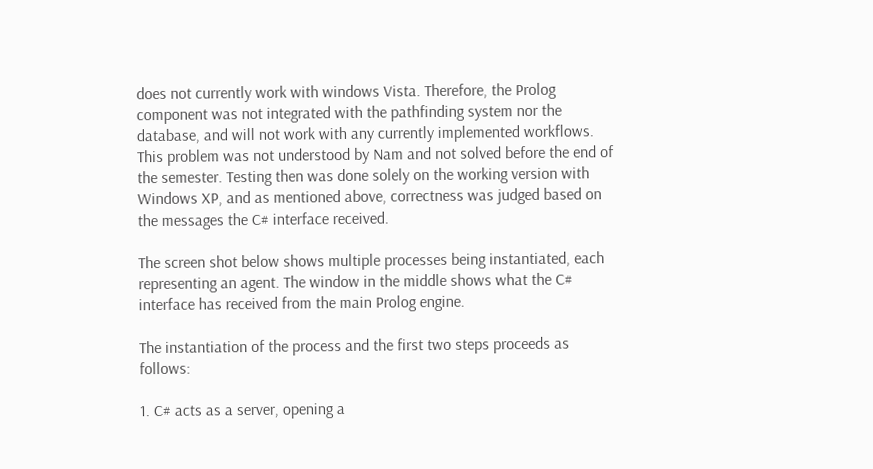does not currently work with windows Vista. Therefore, the Prolog component was not integrated with the pathfinding system nor the database, and will not work with any currently implemented workflows. This problem was not understood by Nam and not solved before the end of the semester. Testing then was done solely on the working version with Windows XP, and as mentioned above, correctness was judged based on the messages the C# interface received.

The screen shot below shows multiple processes being instantiated, each representing an agent. The window in the middle shows what the C# interface has received from the main Prolog engine.

The instantiation of the process and the first two steps proceeds as follows:

1. C# acts as a server, opening a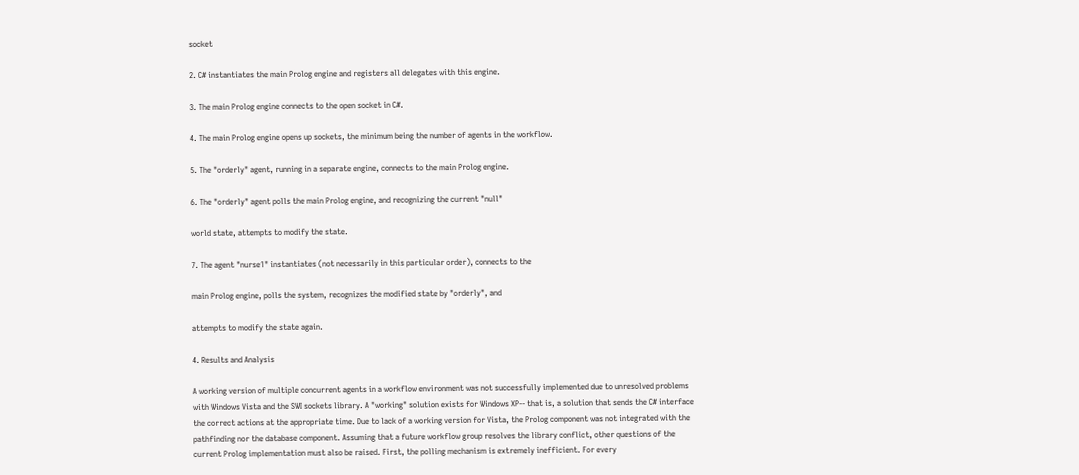socket

2. C# instantiates the main Prolog engine and registers all delegates with this engine.

3. The main Prolog engine connects to the open socket in C#.

4. The main Prolog engine opens up sockets, the minimum being the number of agents in the workflow.

5. The "orderly" agent, running in a separate engine, connects to the main Prolog engine.

6. The "orderly" agent polls the main Prolog engine, and recognizing the current "null"

world state, attempts to modify the state.

7. The agent "nurse1" instantiates (not necessarily in this particular order), connects to the

main Prolog engine, polls the system, recognizes the modified state by "orderly", and

attempts to modify the state again.

4. Results and Analysis

A working version of multiple concurrent agents in a workflow environment was not successfully implemented due to unresolved problems with Windows Vista and the SWI sockets library. A "working" solution exists for Windows XP-- that is, a solution that sends the C# interface the correct actions at the appropriate time. Due to lack of a working version for Vista, the Prolog component was not integrated with the pathfinding nor the database component. Assuming that a future workflow group resolves the library conflict, other questions of the current Prolog implementation must also be raised. First, the polling mechanism is extremely inefficient. For every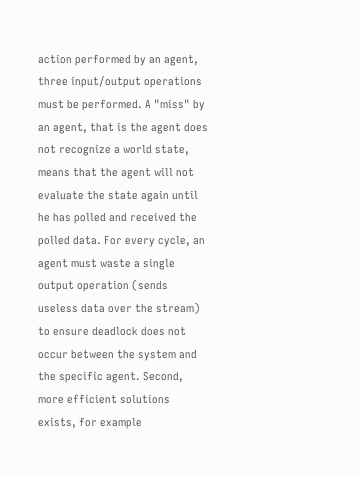action performed by an agent, three input/output operations must be performed. A "miss" by an agent, that is the agent does not recognize a world state, means that the agent will not evaluate the state again until he has polled and received the polled data. For every cycle, an agent must waste a single output operation (sends useless data over the stream) to ensure deadlock does not occur between the system and the specific agent. Second, more efficient solutions exists, for example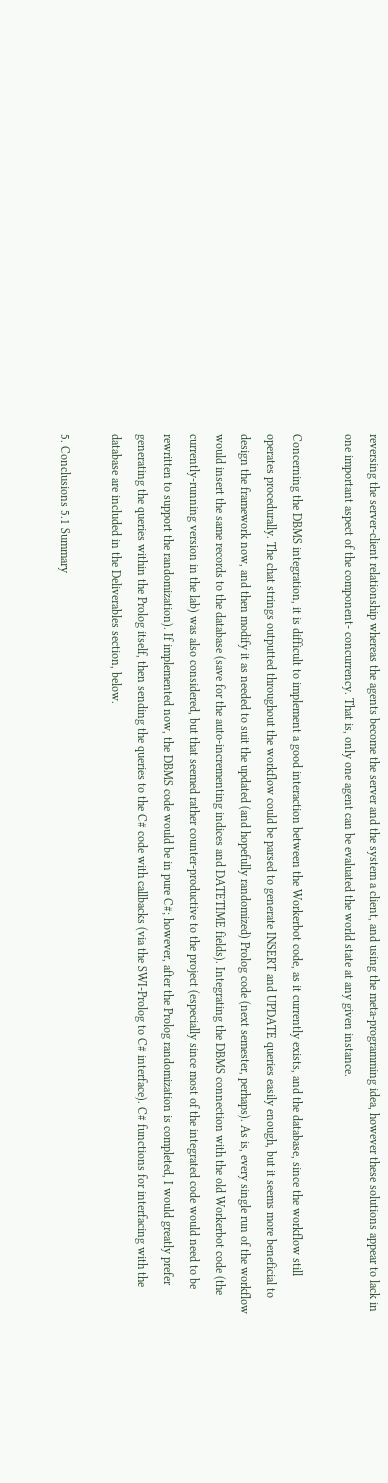reversing the server-client relationship whereas the agents become the server and the system a client, and using the meta-programming idea, however these solutions appear to lack in one important aspect of the component- concurrency. That is, only one agent can be evaluated the world state at any given instance.

Concerning the DBMS integration, it is difficult to implement a good interaction between the Workerbot code, as it currently exists, and the database, since the workflow still operates procedurally. The chat strings outputted throughout the workflow could be parsed to generate INSERT and UPDATE queries easily enough, but it seems more beneficial to design the framework now, and then modify it as needed to suit the updated (and hopefully randomized) Prolog code (next semester, perhaps). As is, every single run of the workflow would insert the same records to the database (save for the auto-incrementing indices and DATETIME fields). Integrating the DBMS connection with the old Workerbot code (the currently-running version in the lab) was also considered, but that seemed rather counter-productive to the project (especially since most of the integrated code would need to be rewritten to support the randomization). If implemented now, the DBMS code would be in pure C#; however, after the Prolog randomization is completed, I would greatly prefer generating the queries within the Prolog itself, then sending the queries to the C# code with callbacks (via the SWI-Prolog to C# interface). C# functions for interfacing with the database are included in the Deliverables section, below.

5. Conclusions 5.1 Summary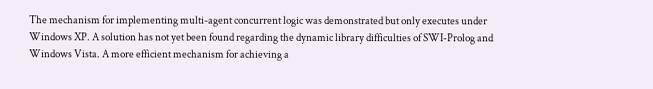The mechanism for implementing multi-agent concurrent logic was demonstrated but only executes under Windows XP. A solution has not yet been found regarding the dynamic library difficulties of SWI-Prolog and Windows Vista. A more efficient mechanism for achieving a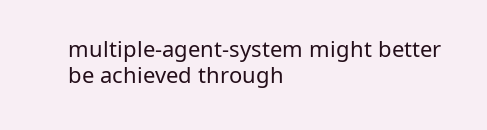multiple-agent-system might better be achieved through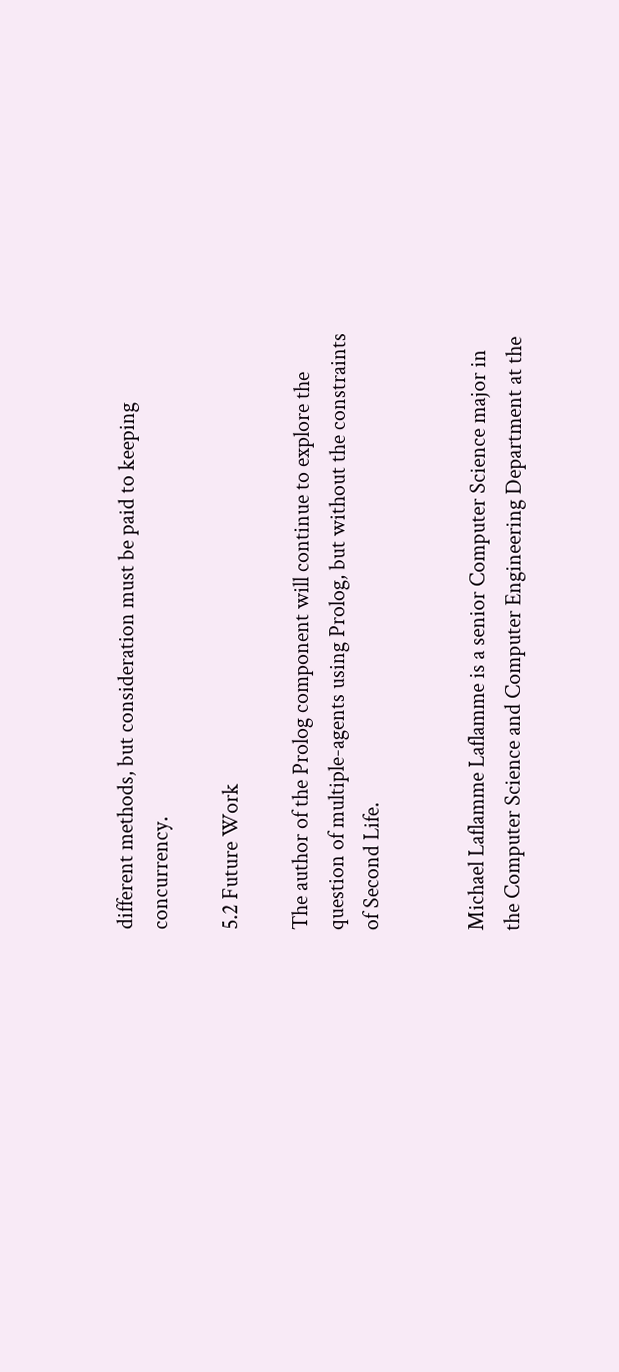different methods, but consideration must be paid to keeping concurrency.

5.2 Future Work

The author of the Prolog component will continue to explore the question of multiple-agents using Prolog, but without the constraints of Second Life.


Michael Laflamme Laflamme is a senior Computer Science major in the Computer Science and Computer Engineering Department at the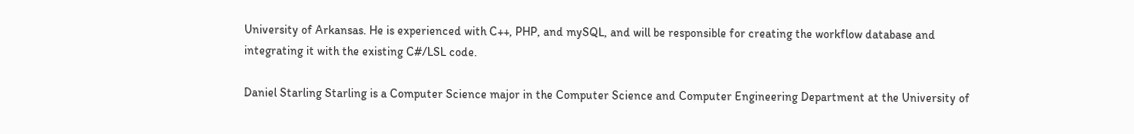University of Arkansas. He is experienced with C++, PHP, and mySQL, and will be responsible for creating the workflow database and integrating it with the existing C#/LSL code.

Daniel Starling Starling is a Computer Science major in the Computer Science and Computer Engineering Department at the University of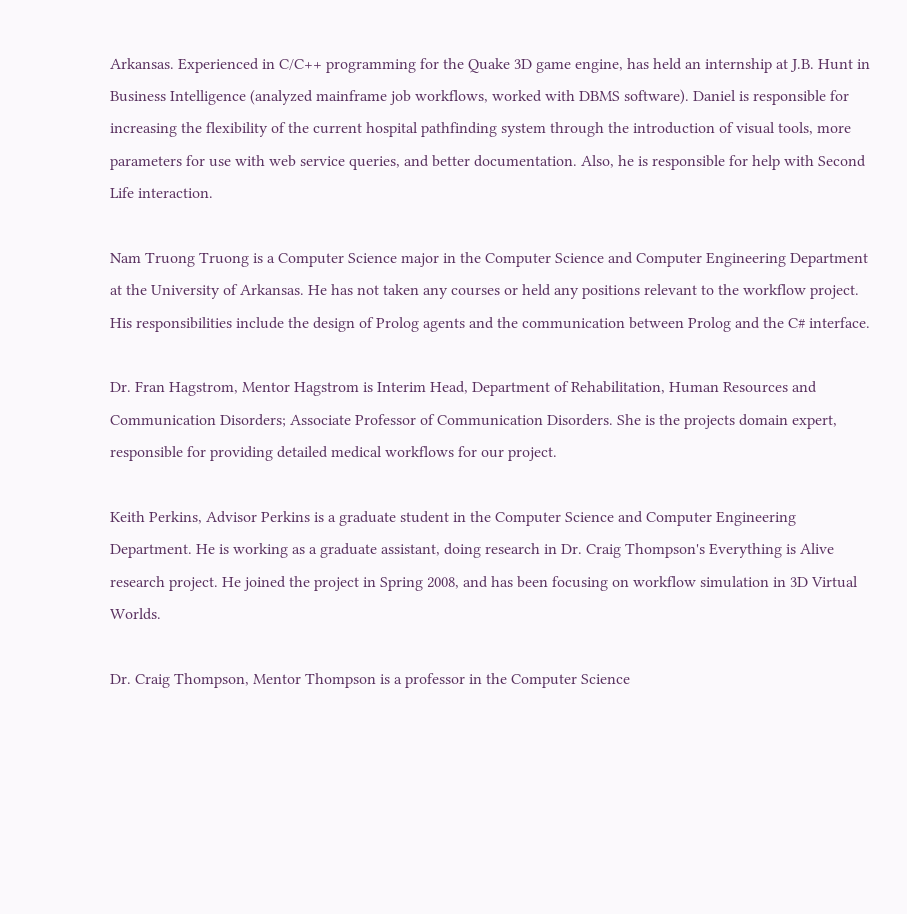Arkansas. Experienced in C/C++ programming for the Quake 3D game engine, has held an internship at J.B. Hunt in Business Intelligence (analyzed mainframe job workflows, worked with DBMS software). Daniel is responsible for increasing the flexibility of the current hospital pathfinding system through the introduction of visual tools, more parameters for use with web service queries, and better documentation. Also, he is responsible for help with Second Life interaction.

Nam Truong Truong is a Computer Science major in the Computer Science and Computer Engineering Department at the University of Arkansas. He has not taken any courses or held any positions relevant to the workflow project. His responsibilities include the design of Prolog agents and the communication between Prolog and the C# interface.

Dr. Fran Hagstrom, Mentor Hagstrom is Interim Head, Department of Rehabilitation, Human Resources and Communication Disorders; Associate Professor of Communication Disorders. She is the projects domain expert, responsible for providing detailed medical workflows for our project.

Keith Perkins, Advisor Perkins is a graduate student in the Computer Science and Computer Engineering Department. He is working as a graduate assistant, doing research in Dr. Craig Thompson's Everything is Alive research project. He joined the project in Spring 2008, and has been focusing on workflow simulation in 3D Virtual Worlds.

Dr. Craig Thompson, Mentor Thompson is a professor in the Computer Science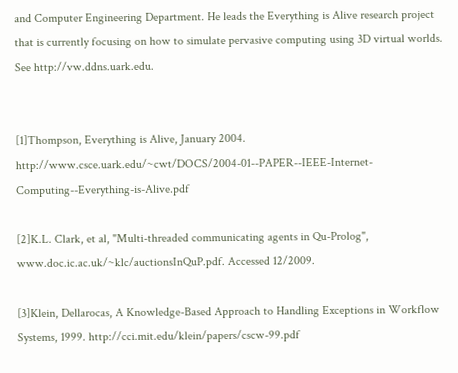and Computer Engineering Department. He leads the Everything is Alive research project that is currently focusing on how to simulate pervasive computing using 3D virtual worlds. See http://vw.ddns.uark.edu.


[1]Thompson, Everything is Alive, January 2004. http://www.csce.uark.edu/~cwt/DOCS/2004-01--PAPER--IEEE-Internet-Computing--Everything-is-Alive.pdf

[2]K.L. Clark, et al, "Multi-threaded communicating agents in Qu-Prolog", www.doc.ic.ac.uk/~klc/auctionsInQuP.pdf. Accessed 12/2009.

[3]Klein, Dellarocas, A Knowledge-Based Approach to Handling Exceptions in Workflow Systems, 1999. http://cci.mit.edu/klein/papers/cscw-99.pdf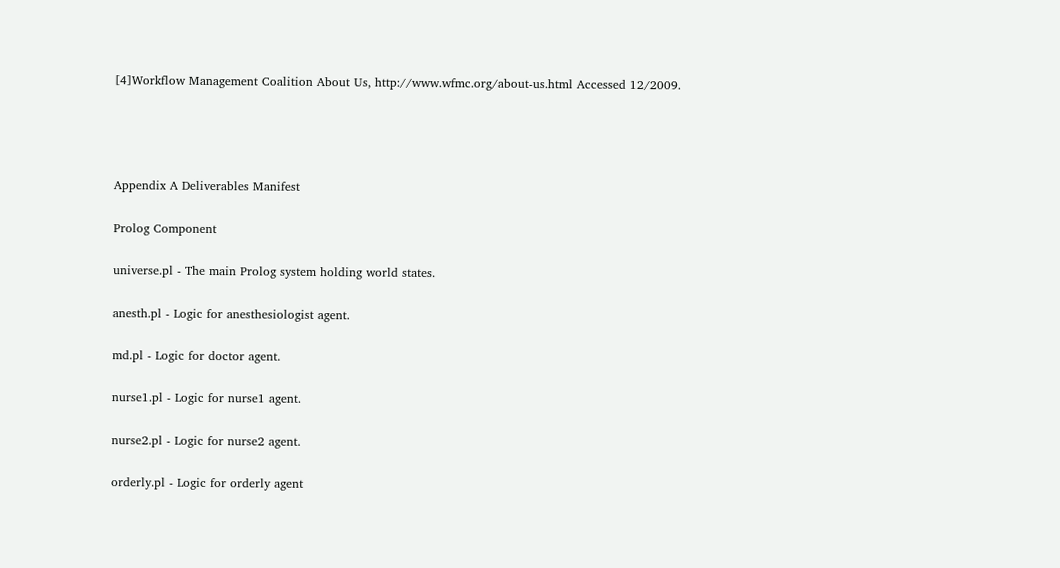[4]Workflow Management Coalition About Us, http://www.wfmc.org/about-us.html Accessed 12/2009.




Appendix A Deliverables Manifest

Prolog Component

universe.pl - The main Prolog system holding world states.

anesth.pl - Logic for anesthesiologist agent.

md.pl - Logic for doctor agent.

nurse1.pl - Logic for nurse1 agent.

nurse2.pl - Logic for nurse2 agent.

orderly.pl - Logic for orderly agent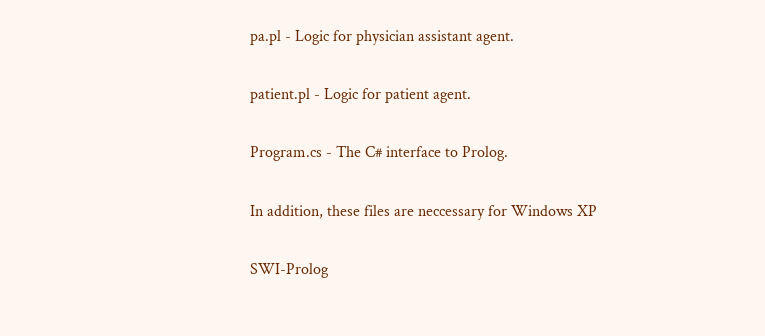pa.pl - Logic for physician assistant agent.

patient.pl - Logic for patient agent.

Program.cs - The C# interface to Prolog.

In addition, these files are neccessary for Windows XP

SWI-Prolog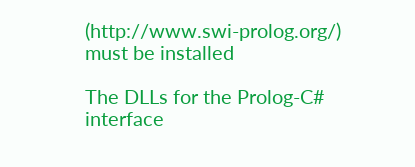(http://www.swi-prolog.org/) must be installed

The DLLs for the Prolog-C# interface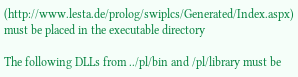(http://www.lesta.de/prolog/swiplcs/Generated/Index.aspx) must be placed in the executable directory

The following DLLs from ../pl/bin and /pl/library must be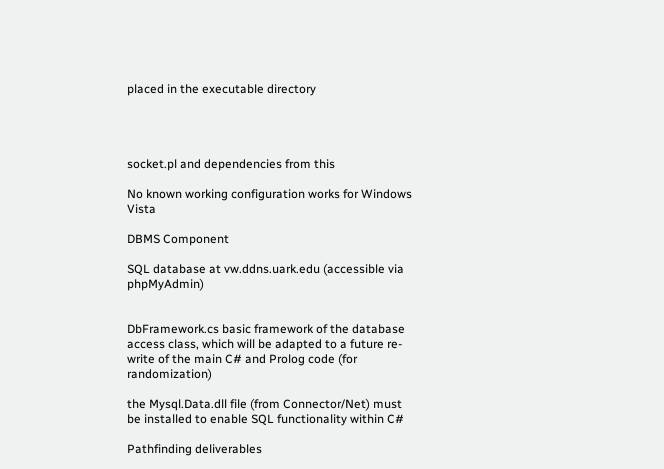placed in the executable directory




socket.pl and dependencies from this

No known working configuration works for Windows Vista

DBMS Component

SQL database at vw.ddns.uark.edu (accessible via phpMyAdmin)


DbFramework.cs basic framework of the database access class, which will be adapted to a future re-write of the main C# and Prolog code (for randomization)

the Mysql.Data.dll file (from Connector/Net) must be installed to enable SQL functionality within C#

Pathfinding deliverables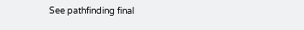See pathfinding final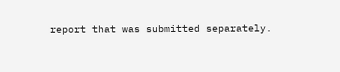report that was submitted separately.